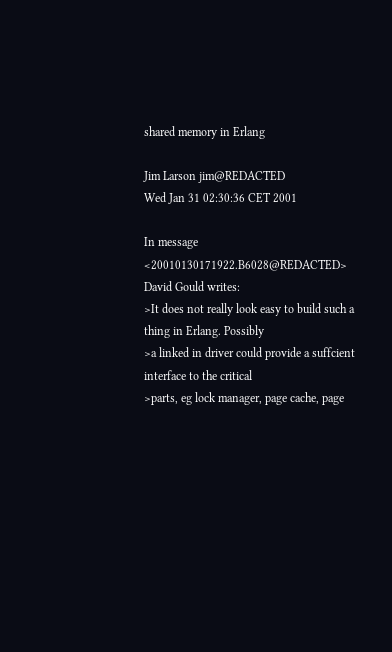shared memory in Erlang

Jim Larson jim@REDACTED
Wed Jan 31 02:30:36 CET 2001

In message <20010130171922.B6028@REDACTED> David Gould writes:
>It does not really look easy to build such a thing in Erlang. Possibly
>a linked in driver could provide a suffcient interface to the critical
>parts, eg lock manager, page cache, page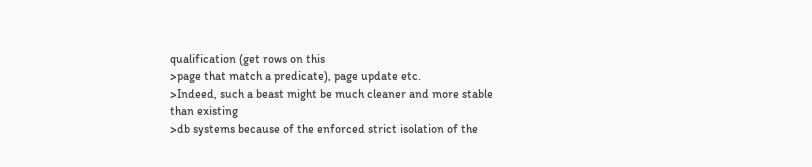qualification (get rows on this
>page that match a predicate), page update etc.
>Indeed, such a beast might be much cleaner and more stable than existing
>db systems because of the enforced strict isolation of the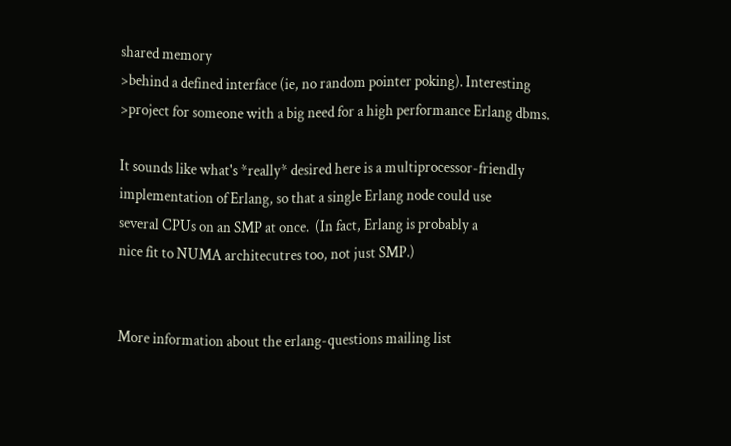shared memory
>behind a defined interface (ie, no random pointer poking). Interesting
>project for someone with a big need for a high performance Erlang dbms.

It sounds like what's *really* desired here is a multiprocessor-friendly
implementation of Erlang, so that a single Erlang node could use
several CPUs on an SMP at once.  (In fact, Erlang is probably a
nice fit to NUMA architecutres too, not just SMP.)


More information about the erlang-questions mailing list